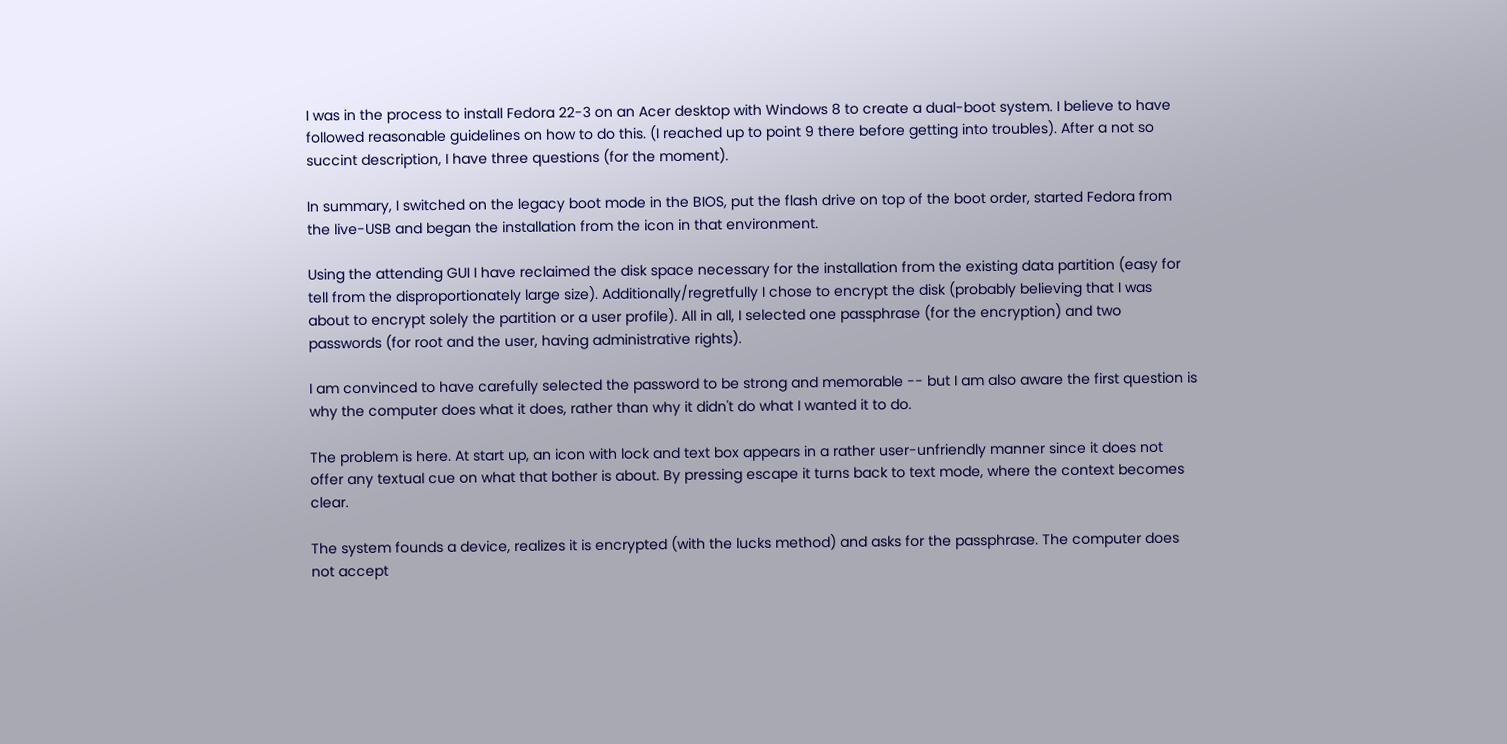I was in the process to install Fedora 22-3 on an Acer desktop with Windows 8 to create a dual-boot system. I believe to have followed reasonable guidelines on how to do this. (I reached up to point 9 there before getting into troubles). After a not so succint description, I have three questions (for the moment).

In summary, I switched on the legacy boot mode in the BIOS, put the flash drive on top of the boot order, started Fedora from the live-USB and began the installation from the icon in that environment.

Using the attending GUI I have reclaimed the disk space necessary for the installation from the existing data partition (easy for tell from the disproportionately large size). Additionally/regretfully I chose to encrypt the disk (probably believing that I was about to encrypt solely the partition or a user profile). All in all, I selected one passphrase (for the encryption) and two passwords (for root and the user, having administrative rights).

I am convinced to have carefully selected the password to be strong and memorable -- but I am also aware the first question is why the computer does what it does, rather than why it didn't do what I wanted it to do.

The problem is here. At start up, an icon with lock and text box appears in a rather user-unfriendly manner since it does not offer any textual cue on what that bother is about. By pressing escape it turns back to text mode, where the context becomes clear.

The system founds a device, realizes it is encrypted (with the lucks method) and asks for the passphrase. The computer does not accept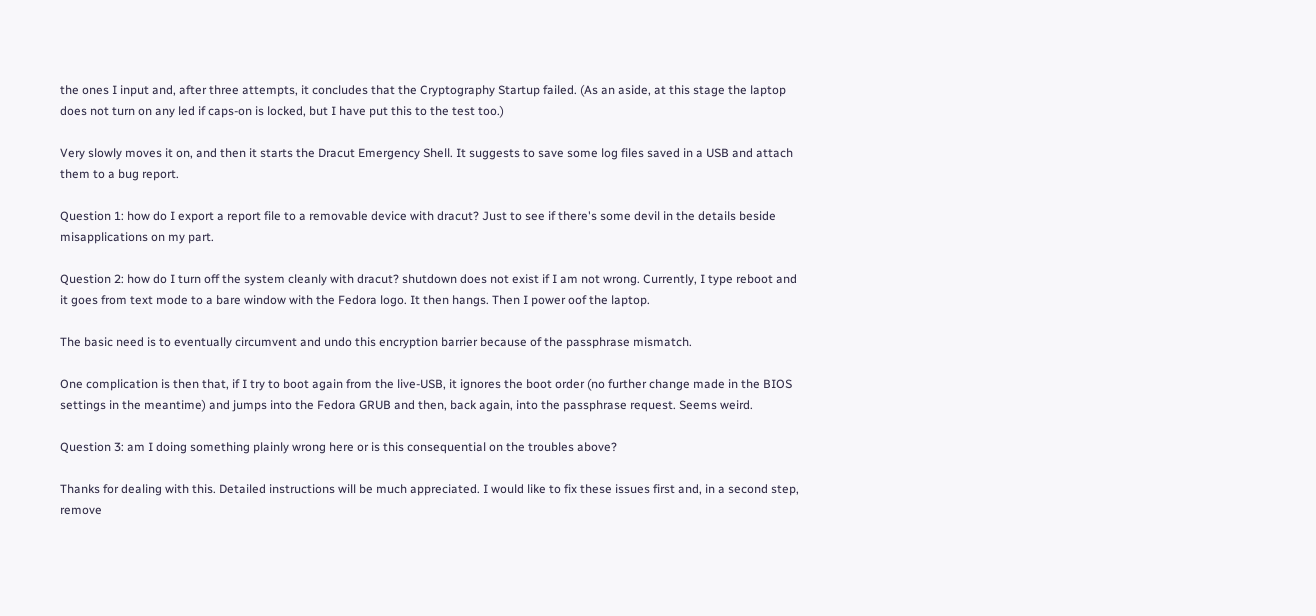the ones I input and, after three attempts, it concludes that the Cryptography Startup failed. (As an aside, at this stage the laptop does not turn on any led if caps-on is locked, but I have put this to the test too.)

Very slowly moves it on, and then it starts the Dracut Emergency Shell. It suggests to save some log files saved in a USB and attach them to a bug report.

Question 1: how do I export a report file to a removable device with dracut? Just to see if there's some devil in the details beside misapplications on my part.

Question 2: how do I turn off the system cleanly with dracut? shutdown does not exist if I am not wrong. Currently, I type reboot and it goes from text mode to a bare window with the Fedora logo. It then hangs. Then I power oof the laptop.

The basic need is to eventually circumvent and undo this encryption barrier because of the passphrase mismatch.

One complication is then that, if I try to boot again from the live-USB, it ignores the boot order (no further change made in the BIOS settings in the meantime) and jumps into the Fedora GRUB and then, back again, into the passphrase request. Seems weird.

Question 3: am I doing something plainly wrong here or is this consequential on the troubles above?

Thanks for dealing with this. Detailed instructions will be much appreciated. I would like to fix these issues first and, in a second step, remove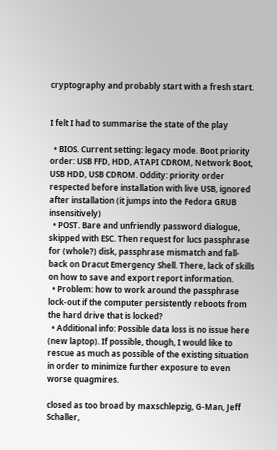cryptography and probably start with a fresh start.


I felt I had to summarise the state of the play

  • BIOS. Current setting: legacy mode. Boot priority order: USB FFD, HDD, ATAPI CDROM, Network Boot, USB HDD, USB CDROM. Oddity: priority order respected before installation with live USB, ignored after installation (it jumps into the Fedora GRUB insensitively)
  • POST. Bare and unfriendly password dialogue, skipped with ESC. Then request for lucs passphrase for (whole?) disk, passphrase mismatch and fall-back on Dracut Emergency Shell. There, lack of skills on how to save and export report information.
  • Problem: how to work around the passphrase lock-out if the computer persistently reboots from the hard drive that is locked?
  • Additional info: Possible data loss is no issue here (new laptop). If possible, though, I would like to rescue as much as possible of the existing situation in order to minimize further exposure to even worse quagmires.

closed as too broad by maxschlepzig, G-Man, Jeff Schaller,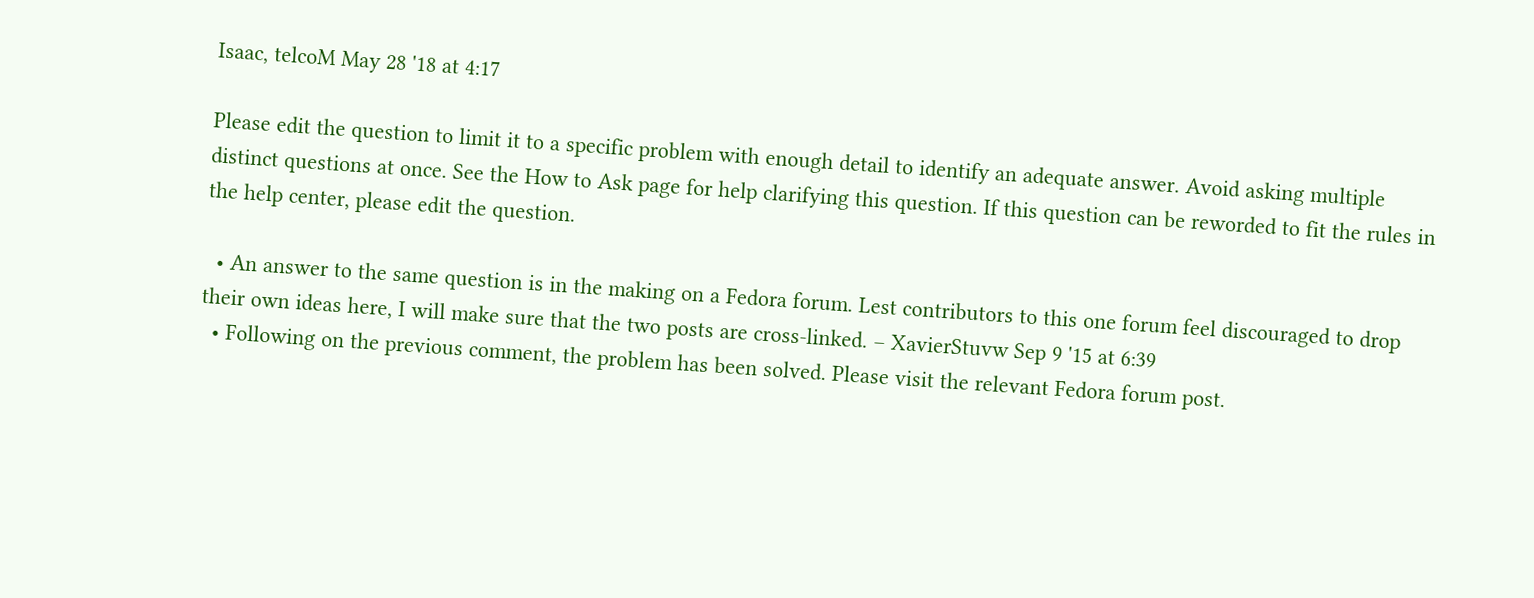Isaac, telcoM May 28 '18 at 4:17

Please edit the question to limit it to a specific problem with enough detail to identify an adequate answer. Avoid asking multiple distinct questions at once. See the How to Ask page for help clarifying this question. If this question can be reworded to fit the rules in the help center, please edit the question.

  • An answer to the same question is in the making on a Fedora forum. Lest contributors to this one forum feel discouraged to drop their own ideas here, I will make sure that the two posts are cross-linked. – XavierStuvw Sep 9 '15 at 6:39
  • Following on the previous comment, the problem has been solved. Please visit the relevant Fedora forum post.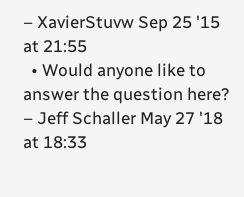– XavierStuvw Sep 25 '15 at 21:55
  • Would anyone like to answer the question here? – Jeff Schaller May 27 '18 at 18:33